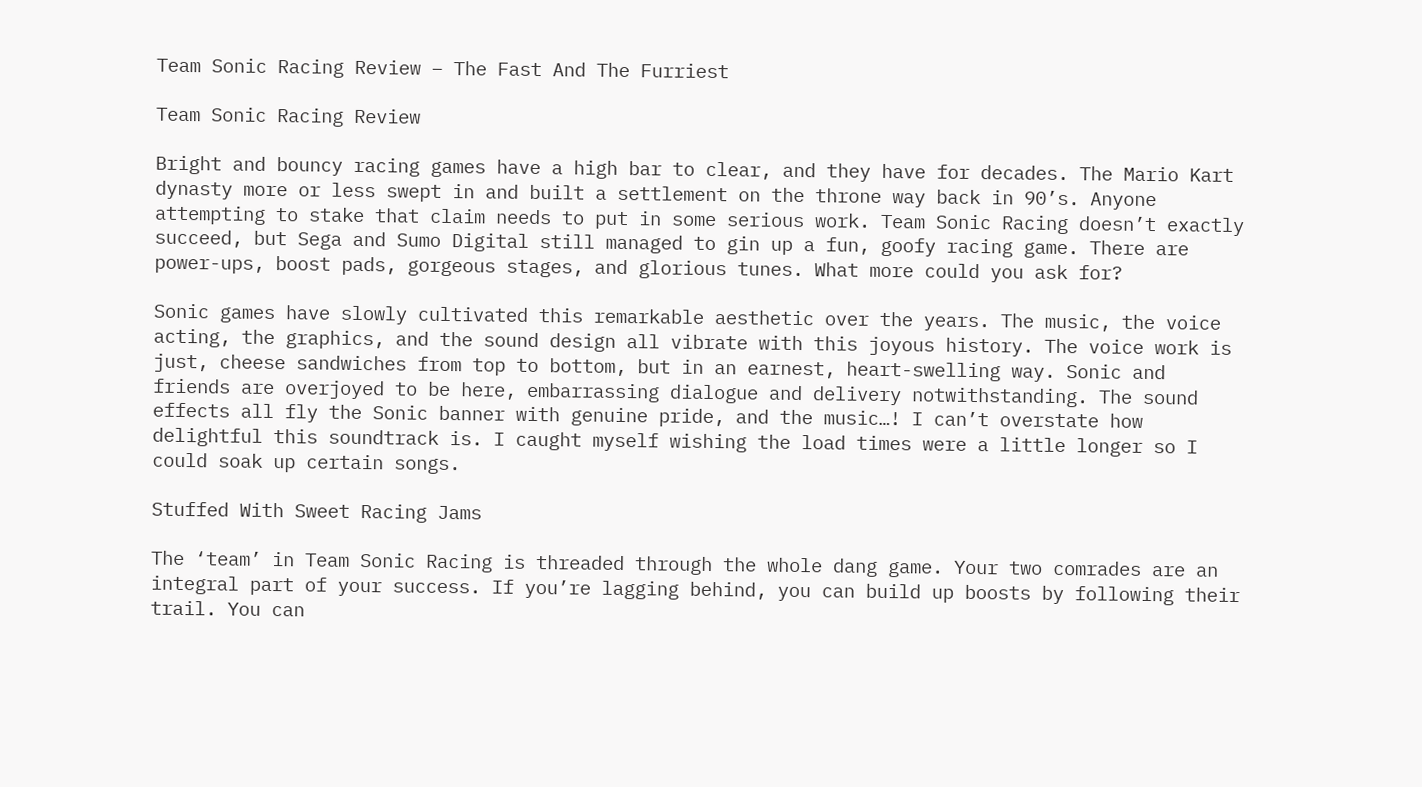Team Sonic Racing Review – The Fast And The Furriest

Team Sonic Racing Review

Bright and bouncy racing games have a high bar to clear, and they have for decades. The Mario Kart dynasty more or less swept in and built a settlement on the throne way back in 90’s. Anyone attempting to stake that claim needs to put in some serious work. Team Sonic Racing doesn’t exactly succeed, but Sega and Sumo Digital still managed to gin up a fun, goofy racing game. There are power-ups, boost pads, gorgeous stages, and glorious tunes. What more could you ask for?

Sonic games have slowly cultivated this remarkable aesthetic over the years. The music, the voice acting, the graphics, and the sound design all vibrate with this joyous history. The voice work is just, cheese sandwiches from top to bottom, but in an earnest, heart-swelling way. Sonic and friends are overjoyed to be here, embarrassing dialogue and delivery notwithstanding. The sound effects all fly the Sonic banner with genuine pride, and the music…! I can’t overstate how delightful this soundtrack is. I caught myself wishing the load times were a little longer so I could soak up certain songs.

Stuffed With Sweet Racing Jams

The ‘team’ in Team Sonic Racing is threaded through the whole dang game. Your two comrades are an integral part of your success. If you’re lagging behind, you can build up boosts by following their trail. You can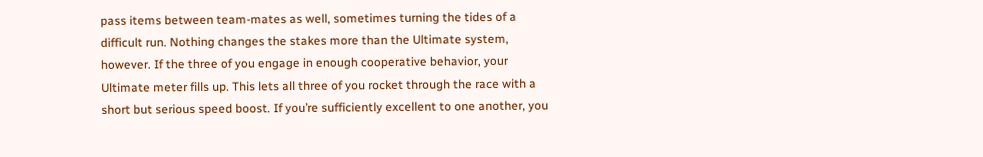pass items between team-mates as well, sometimes turning the tides of a difficult run. Nothing changes the stakes more than the Ultimate system, however. If the three of you engage in enough cooperative behavior, your Ultimate meter fills up. This lets all three of you rocket through the race with a short but serious speed boost. If you’re sufficiently excellent to one another, you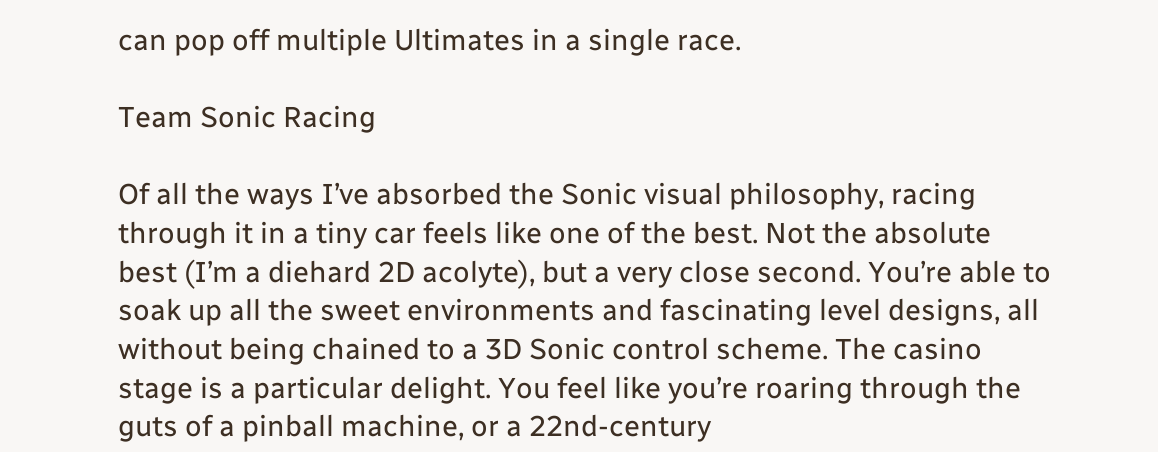can pop off multiple Ultimates in a single race.

Team Sonic Racing

Of all the ways I’ve absorbed the Sonic visual philosophy, racing through it in a tiny car feels like one of the best. Not the absolute best (I’m a diehard 2D acolyte), but a very close second. You’re able to soak up all the sweet environments and fascinating level designs, all without being chained to a 3D Sonic control scheme. The casino stage is a particular delight. You feel like you’re roaring through the guts of a pinball machine, or a 22nd-century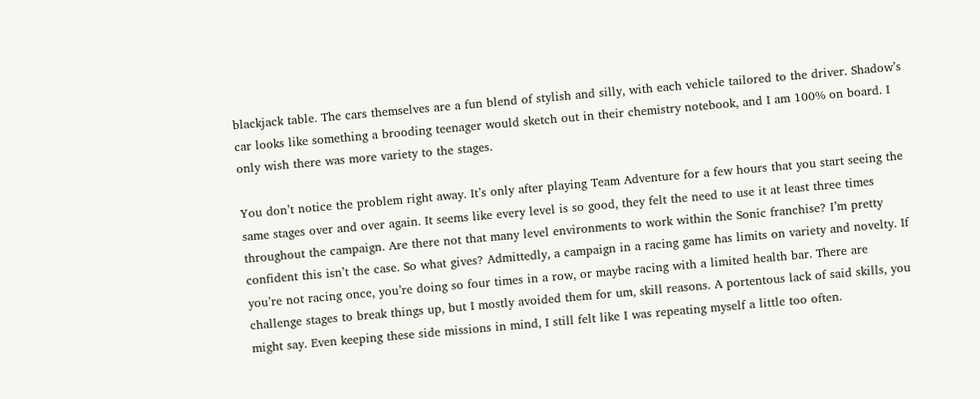blackjack table. The cars themselves are a fun blend of stylish and silly, with each vehicle tailored to the driver. Shadow’s car looks like something a brooding teenager would sketch out in their chemistry notebook, and I am 100% on board. I only wish there was more variety to the stages.

You don’t notice the problem right away. It’s only after playing Team Adventure for a few hours that you start seeing the same stages over and over again. It seems like every level is so good, they felt the need to use it at least three times throughout the campaign. Are there not that many level environments to work within the Sonic franchise? I’m pretty confident this isn’t the case. So what gives? Admittedly, a campaign in a racing game has limits on variety and novelty. If you’re not racing once, you’re doing so four times in a row, or maybe racing with a limited health bar. There are challenge stages to break things up, but I mostly avoided them for um, skill reasons. A portentous lack of said skills, you might say. Even keeping these side missions in mind, I still felt like I was repeating myself a little too often.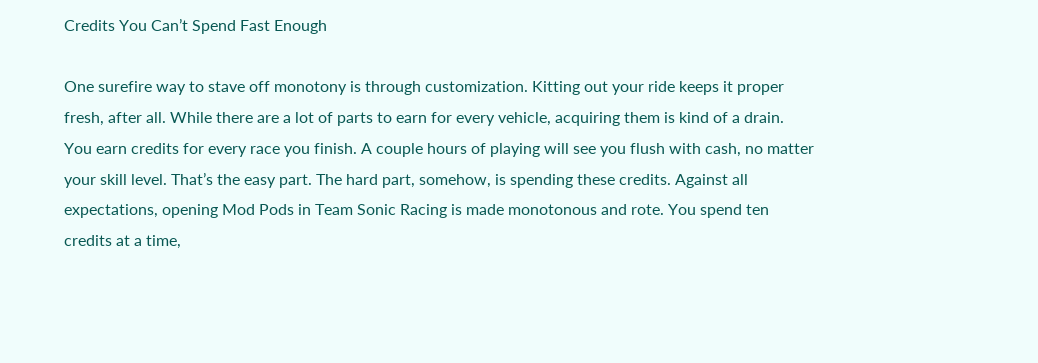Credits You Can’t Spend Fast Enough

One surefire way to stave off monotony is through customization. Kitting out your ride keeps it proper fresh, after all. While there are a lot of parts to earn for every vehicle, acquiring them is kind of a drain. You earn credits for every race you finish. A couple hours of playing will see you flush with cash, no matter your skill level. That’s the easy part. The hard part, somehow, is spending these credits. Against all expectations, opening Mod Pods in Team Sonic Racing is made monotonous and rote. You spend ten credits at a time,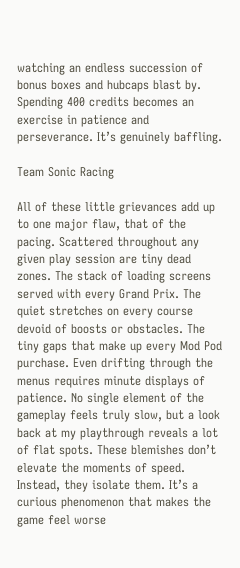watching an endless succession of bonus boxes and hubcaps blast by. Spending 400 credits becomes an exercise in patience and perseverance. It’s genuinely baffling.

Team Sonic Racing

All of these little grievances add up to one major flaw, that of the pacing. Scattered throughout any given play session are tiny dead zones. The stack of loading screens served with every Grand Prix. The quiet stretches on every course devoid of boosts or obstacles. The tiny gaps that make up every Mod Pod purchase. Even drifting through the menus requires minute displays of patience. No single element of the gameplay feels truly slow, but a look back at my playthrough reveals a lot of flat spots. These blemishes don’t elevate the moments of speed. Instead, they isolate them. It’s a curious phenomenon that makes the game feel worse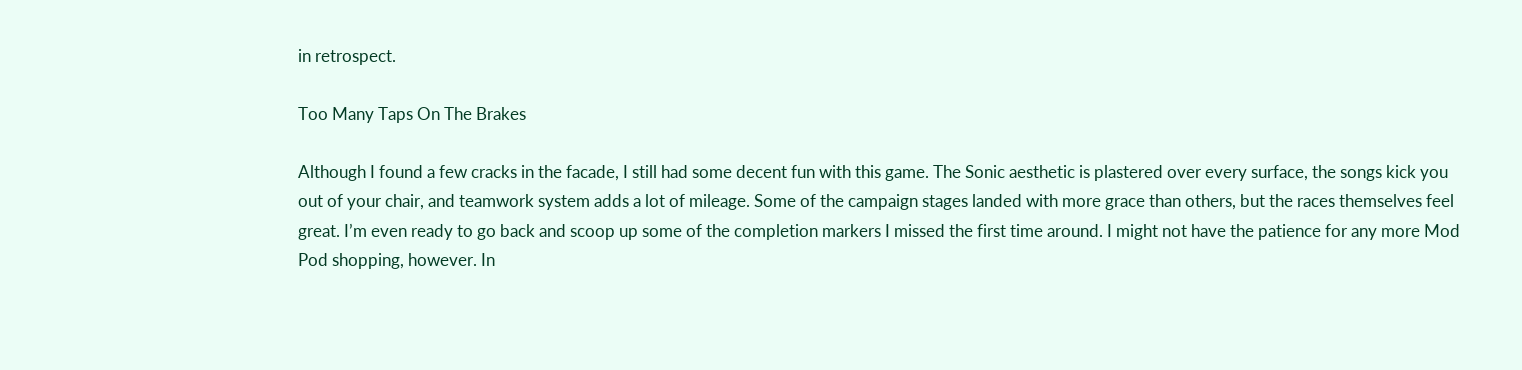in retrospect.

Too Many Taps On The Brakes

Although I found a few cracks in the facade, I still had some decent fun with this game. The Sonic aesthetic is plastered over every surface, the songs kick you out of your chair, and teamwork system adds a lot of mileage. Some of the campaign stages landed with more grace than others, but the races themselves feel great. I’m even ready to go back and scoop up some of the completion markers I missed the first time around. I might not have the patience for any more Mod Pod shopping, however. In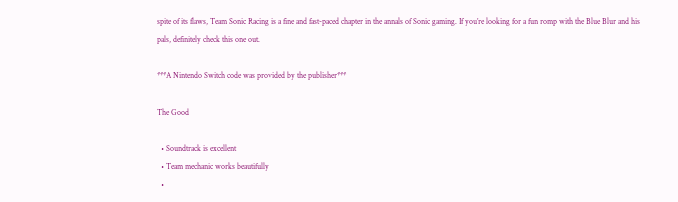spite of its flaws, Team Sonic Racing is a fine and fast-paced chapter in the annals of Sonic gaming. If you’re looking for a fun romp with the Blue Blur and his pals, definitely check this one out.

***A Nintendo Switch code was provided by the publisher***

The Good

  • Soundtrack is excellent
  • Team mechanic works beautifully
  •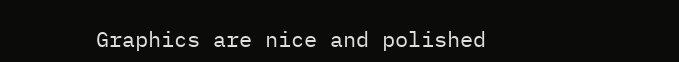Graphics are nice and polished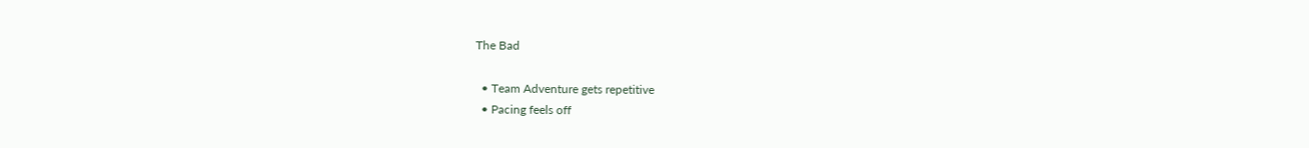The Bad

  • Team Adventure gets repetitive
  • Pacing feels off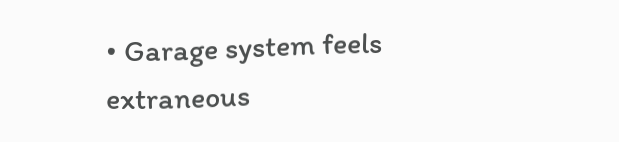• Garage system feels extraneous